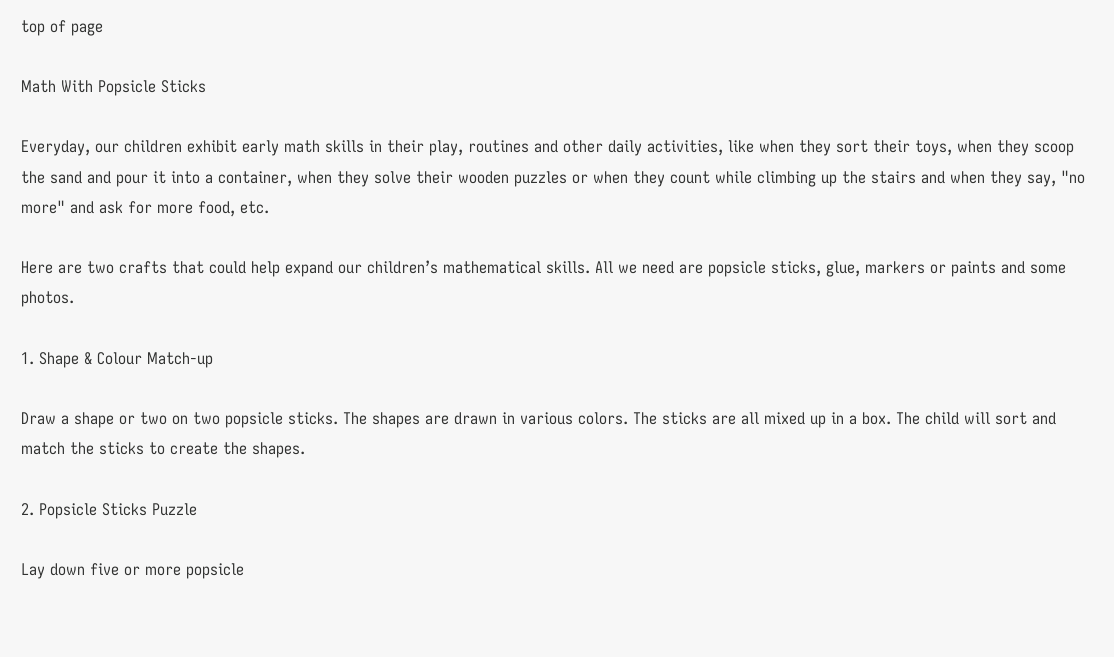top of page

Math With Popsicle Sticks

Everyday, our children exhibit early math skills in their play, routines and other daily activities, like when they sort their toys, when they scoop the sand and pour it into a container, when they solve their wooden puzzles or when they count while climbing up the stairs and when they say, "no more" and ask for more food, etc.

Here are two crafts that could help expand our children’s mathematical skills. All we need are popsicle sticks, glue, markers or paints and some photos.

1. Shape & Colour Match-up

Draw a shape or two on two popsicle sticks. The shapes are drawn in various colors. The sticks are all mixed up in a box. The child will sort and match the sticks to create the shapes.

2. Popsicle Sticks Puzzle

Lay down five or more popsicle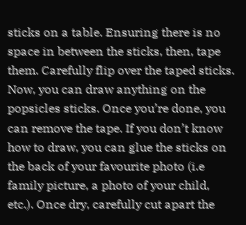sticks on a table. Ensuring there is no space in between the sticks, then, tape them. Carefully flip over the taped sticks. Now, you can draw anything on the popsicles sticks. Once you’re done, you can remove the tape. If you don’t know how to draw, you can glue the sticks on the back of your favourite photo (i.e family picture, a photo of your child, etc.). Once dry, carefully cut apart the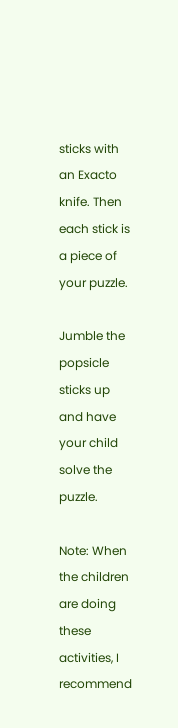sticks with an Exacto knife. Then each stick is a piece of your puzzle.

Jumble the popsicle sticks up and have your child solve the puzzle.

Note: When the children are doing these activities, I recommend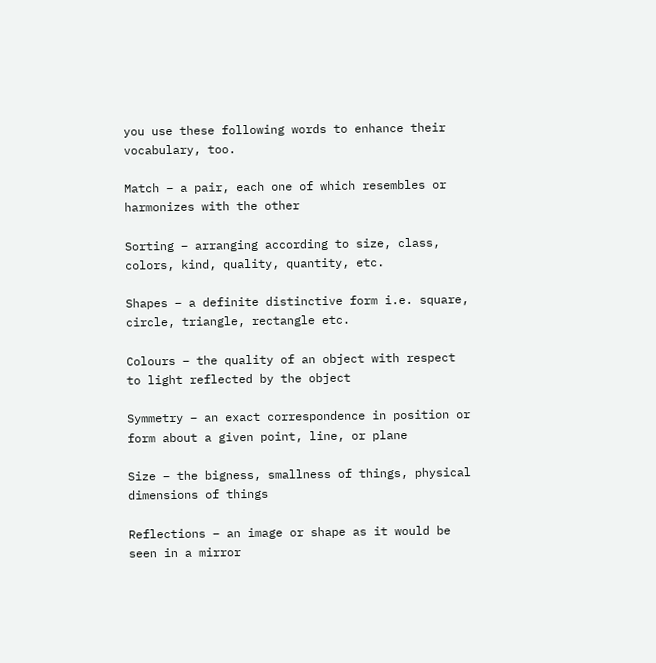you use these following words to enhance their vocabulary, too.

Match – a pair, each one of which resembles or harmonizes with the other

Sorting – arranging according to size, class, colors, kind, quality, quantity, etc.

Shapes – a definite distinctive form i.e. square, circle, triangle, rectangle etc.

Colours – the quality of an object with respect to light reflected by the object

Symmetry – an exact correspondence in position or form about a given point, line, or plane

Size – the bigness, smallness of things, physical dimensions of things

Reflections – an image or shape as it would be seen in a mirror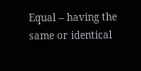Equal – having the same or identical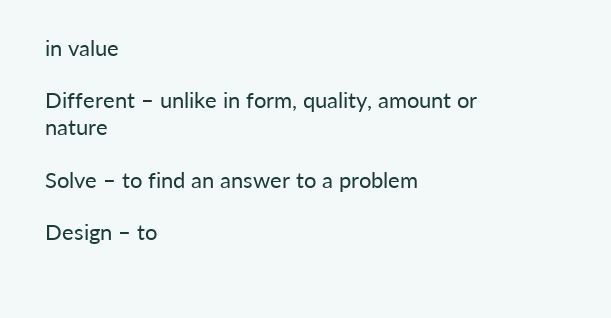in value

Different – unlike in form, quality, amount or nature

Solve – to find an answer to a problem

Design – to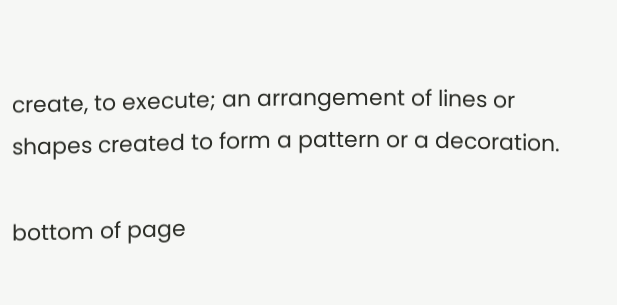create, to execute; an arrangement of lines or shapes created to form a pattern or a decoration.

bottom of page